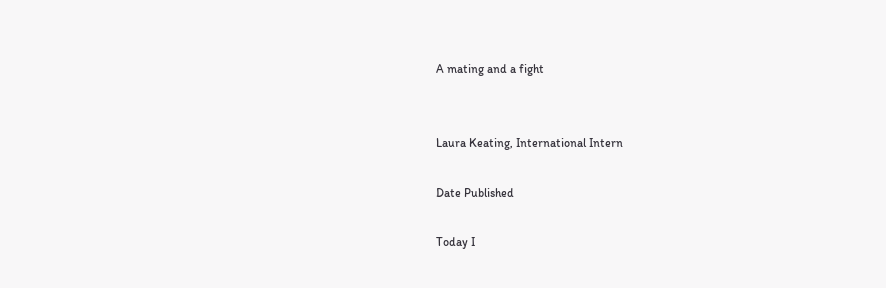A mating and a fight


Laura Keating, International Intern

Date Published

Today I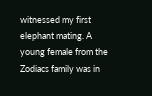witnessed my first elephant mating. A young female from the Zodiacs family was in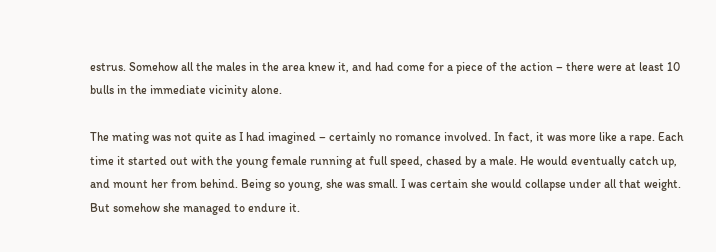estrus. Somehow all the males in the area knew it, and had come for a piece of the action – there were at least 10 bulls in the immediate vicinity alone.

The mating was not quite as I had imagined – certainly no romance involved. In fact, it was more like a rape. Each time it started out with the young female running at full speed, chased by a male. He would eventually catch up, and mount her from behind. Being so young, she was small. I was certain she would collapse under all that weight. But somehow she managed to endure it.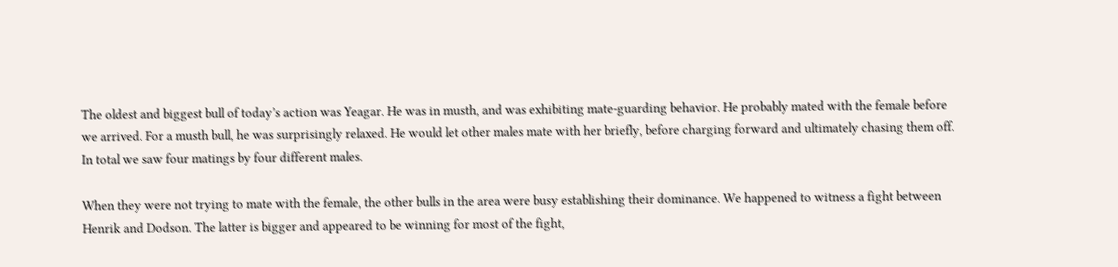The oldest and biggest bull of today’s action was Yeagar. He was in musth, and was exhibiting mate-guarding behavior. He probably mated with the female before we arrived. For a musth bull, he was surprisingly relaxed. He would let other males mate with her briefly, before charging forward and ultimately chasing them off. In total we saw four matings by four different males.

When they were not trying to mate with the female, the other bulls in the area were busy establishing their dominance. We happened to witness a fight between Henrik and Dodson. The latter is bigger and appeared to be winning for most of the fight,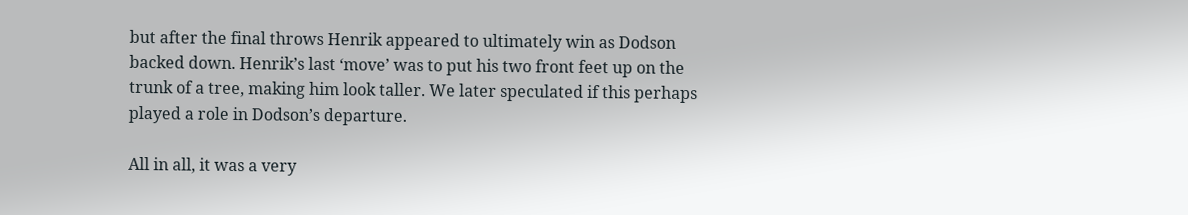but after the final throws Henrik appeared to ultimately win as Dodson backed down. Henrik’s last ‘move’ was to put his two front feet up on the trunk of a tree, making him look taller. We later speculated if this perhaps played a role in Dodson’s departure.

All in all, it was a very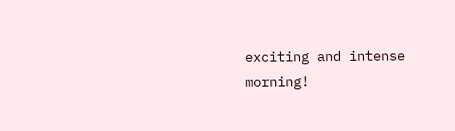exciting and intense morning!